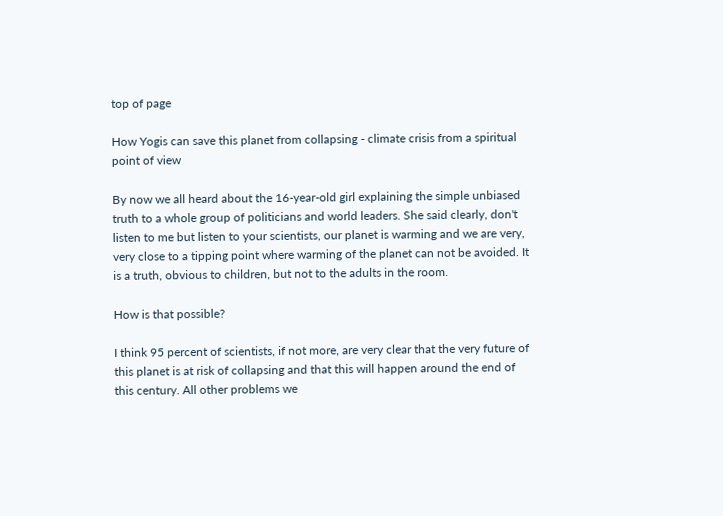top of page

How Yogis can save this planet from collapsing - climate crisis from a spiritual point of view

By now we all heard about the 16-year-old girl explaining the simple unbiased truth to a whole group of politicians and world leaders. She said clearly, don't listen to me but listen to your scientists, our planet is warming and we are very, very close to a tipping point where warming of the planet can not be avoided. It is a truth, obvious to children, but not to the adults in the room.

How is that possible?

I think 95 percent of scientists, if not more, are very clear that the very future of this planet is at risk of collapsing and that this will happen around the end of this century. All other problems we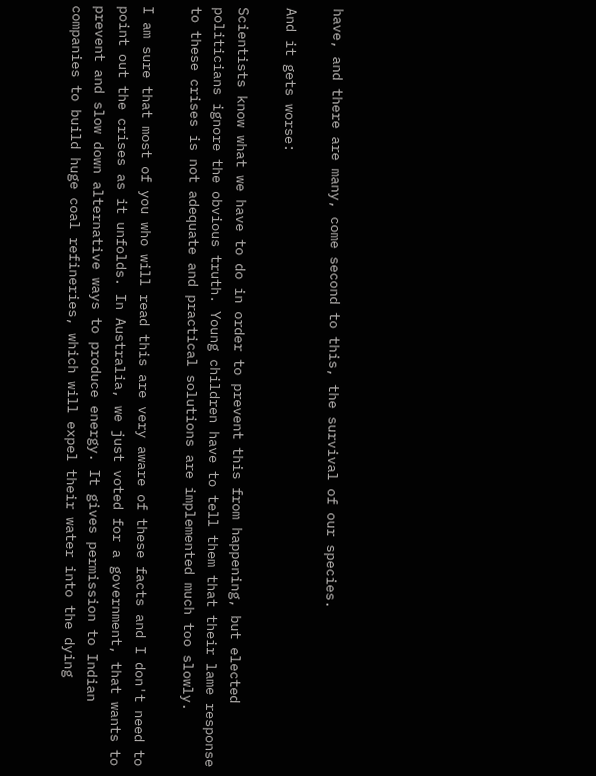have, and there are many, come second to this, the survival of our species.

And it gets worse:

Scientists know what we have to do in order to prevent this from happening, but elected politicians ignore the obvious truth. Young children have to tell them that their lame response to these crises is not adequate and practical solutions are implemented much too slowly.

I am sure that most of you who will read this are very aware of these facts and I don't need to point out the crises as it unfolds. In Australia, we just voted for a government, that wants to prevent and slow down alternative ways to produce energy. It gives permission to Indian companies to build huge coal refineries, which will expel their water into the dying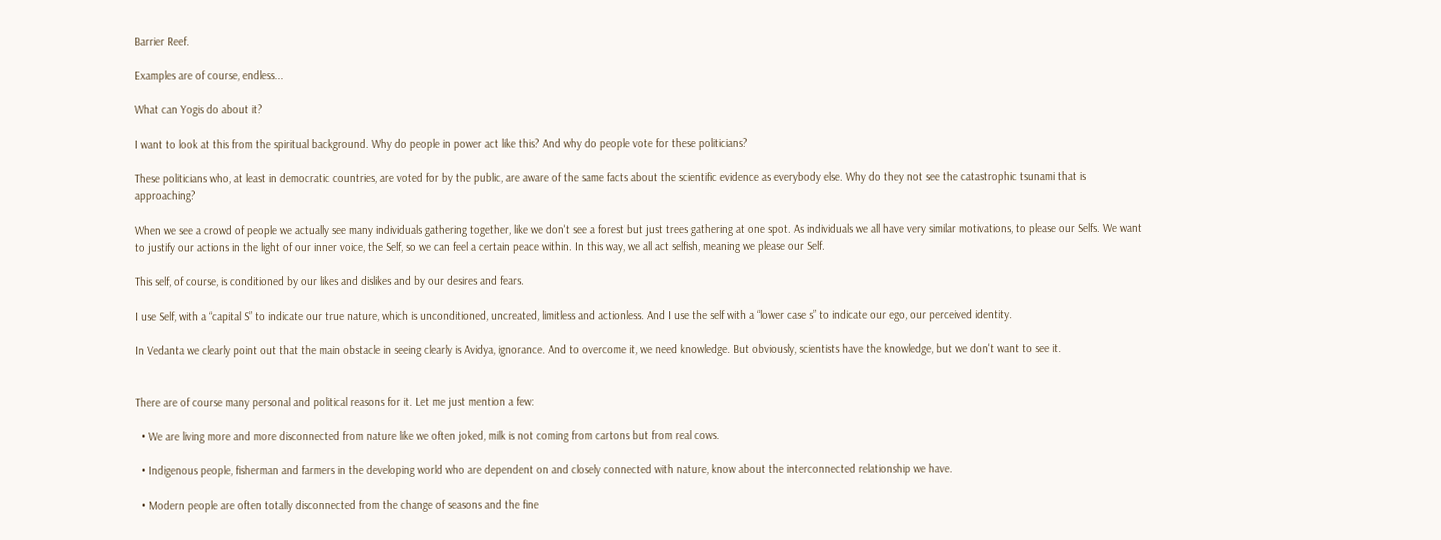Barrier Reef.

Examples are of course, endless...

What can Yogis do about it?

I want to look at this from the spiritual background. Why do people in power act like this? And why do people vote for these politicians?

These politicians who, at least in democratic countries, are voted for by the public, are aware of the same facts about the scientific evidence as everybody else. Why do they not see the catastrophic tsunami that is approaching?

When we see a crowd of people we actually see many individuals gathering together, like we don't see a forest but just trees gathering at one spot. As individuals we all have very similar motivations, to please our Selfs. We want to justify our actions in the light of our inner voice, the Self, so we can feel a certain peace within. In this way, we all act selfish, meaning we please our Self.

This self, of course, is conditioned by our likes and dislikes and by our desires and fears.

I use Self, with a “capital S” to indicate our true nature, which is unconditioned, uncreated, limitless and actionless. And I use the self with a “lower case s” to indicate our ego, our perceived identity.

In Vedanta we clearly point out that the main obstacle in seeing clearly is Avidya, ignorance. And to overcome it, we need knowledge. But obviously, scientists have the knowledge, but we don't want to see it.


There are of course many personal and political reasons for it. Let me just mention a few:

  • We are living more and more disconnected from nature like we often joked, milk is not coming from cartons but from real cows.

  • Indigenous people, fisherman and farmers in the developing world who are dependent on and closely connected with nature, know about the interconnected relationship we have.

  • Modern people are often totally disconnected from the change of seasons and the fine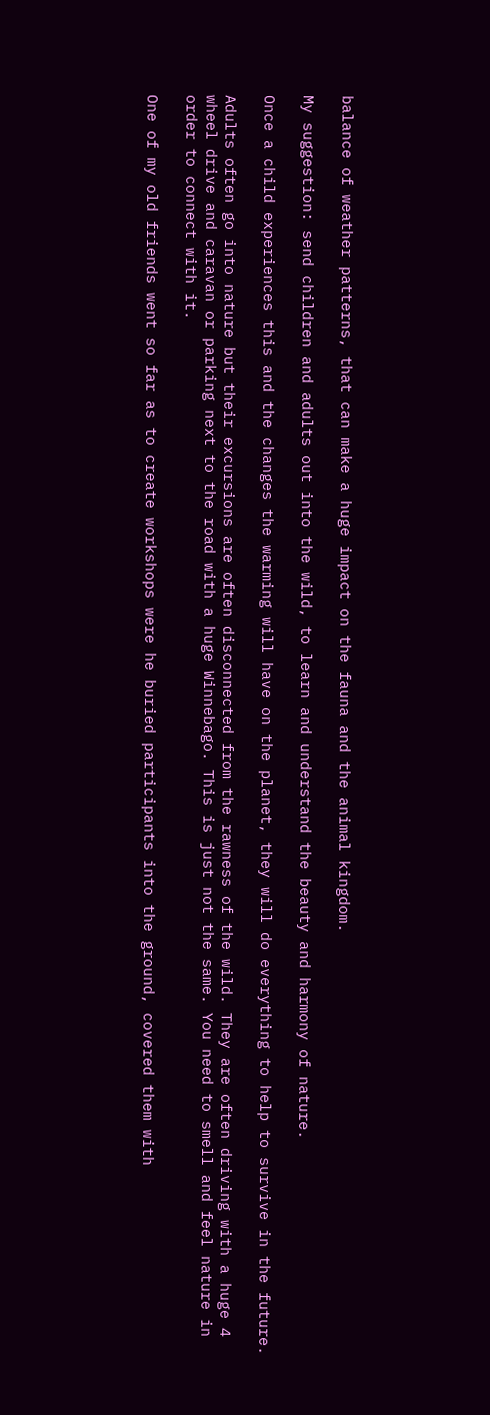balance of weather patterns, that can make a huge impact on the fauna and the animal kingdom.

My suggestion: send children and adults out into the wild, to learn and understand the beauty and harmony of nature.

Once a child experiences this and the changes the warming will have on the planet, they will do everything to help to survive in the future.

Adults often go into nature but their excursions are often disconnected from the rawness of the wild. They are often driving with a huge 4 wheel drive and caravan or parking next to the road with a huge Winnebago. This is just not the same. You need to smell and feel nature in order to connect with it.

One of my old friends went so far as to create workshops were he buried participants into the ground, covered them with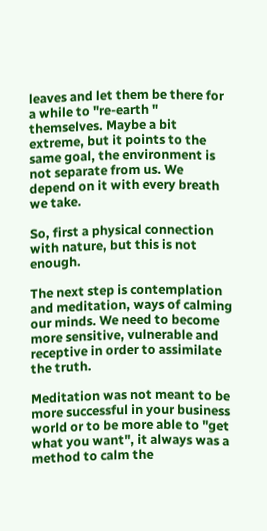leaves and let them be there for a while to "re-earth " themselves. Maybe a bit extreme, but it points to the same goal, the environment is not separate from us. We depend on it with every breath we take.

So, first a physical connection with nature, but this is not enough.

The next step is contemplation and meditation, ways of calming our minds. We need to become more sensitive, vulnerable and receptive in order to assimilate the truth.

Meditation was not meant to be more successful in your business world or to be more able to "get what you want", it always was a method to calm the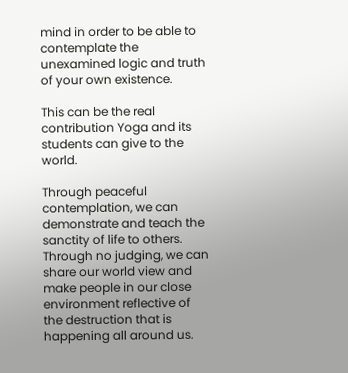mind in order to be able to contemplate the unexamined logic and truth of your own existence.

This can be the real contribution Yoga and its students can give to the world.

Through peaceful contemplation, we can demonstrate and teach the sanctity of life to others. Through no judging, we can share our world view and make people in our close environment reflective of the destruction that is happening all around us.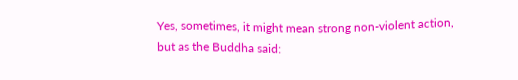Yes, sometimes, it might mean strong non-violent action, but as the Buddha said: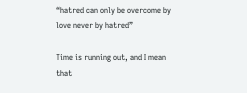“hatred can only be overcome by love never by hatred”

Time is running out, and I mean that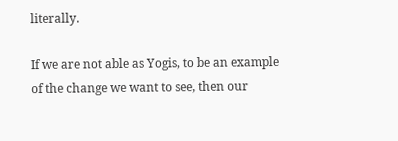literally.

If we are not able as Yogis, to be an example of the change we want to see, then our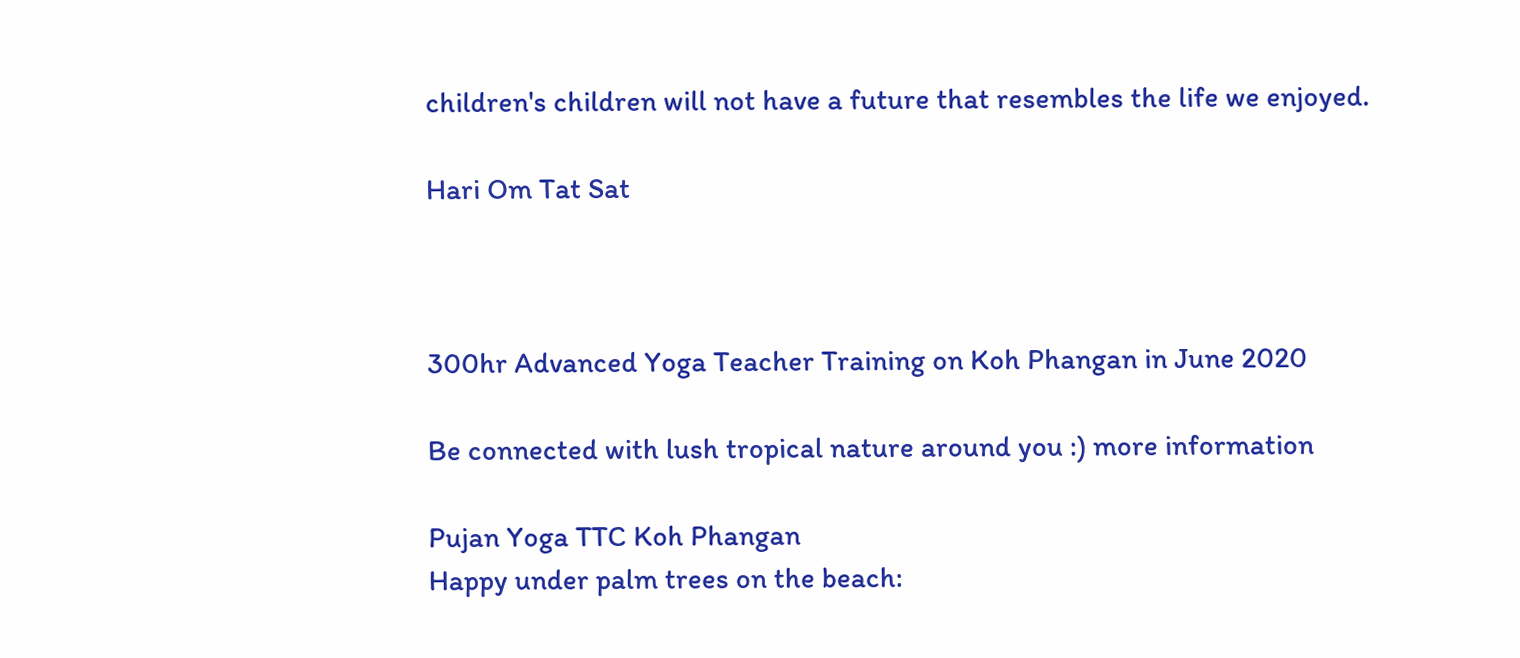children's children will not have a future that resembles the life we enjoyed.

Hari Om Tat Sat



300hr Advanced Yoga Teacher Training on Koh Phangan in June 2020

Be connected with lush tropical nature around you :) more information

Pujan Yoga TTC Koh Phangan
Happy under palm trees on the beach: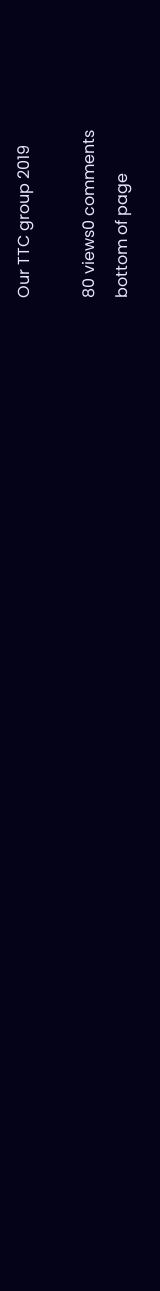Our TTC group 2019

80 views0 comments
bottom of page